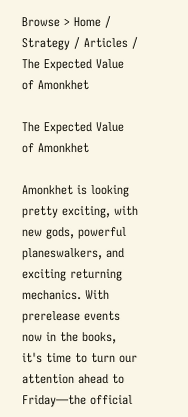Browse > Home / Strategy / Articles / The Expected Value of Amonkhet

The Expected Value of Amonkhet

Amonkhet is looking pretty exciting, with new gods, powerful planeswalkers, and exciting returning mechanics. With prerelease events now in the books, it's time to turn our attention ahead to Friday—the official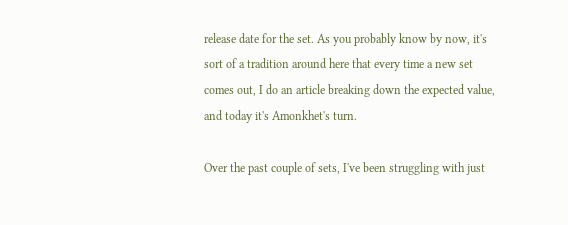release date for the set. As you probably know by now, it's sort of a tradition around here that every time a new set comes out, I do an article breaking down the expected value, and today it's Amonkhet's turn.

Over the past couple of sets, I've been struggling with just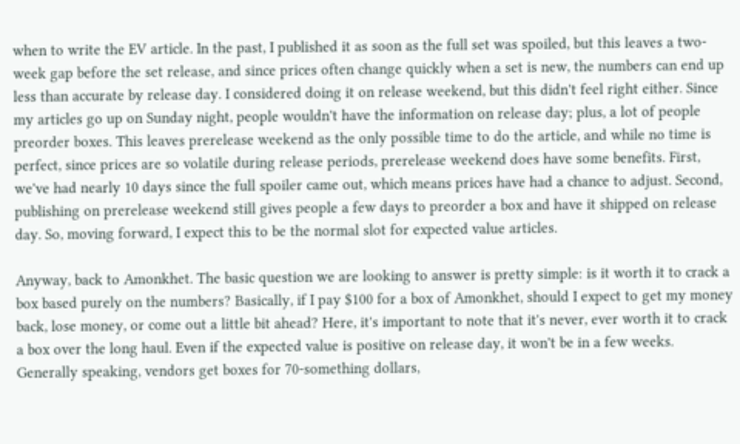when to write the EV article. In the past, I published it as soon as the full set was spoiled, but this leaves a two-week gap before the set release, and since prices often change quickly when a set is new, the numbers can end up less than accurate by release day. I considered doing it on release weekend, but this didn't feel right either. Since my articles go up on Sunday night, people wouldn't have the information on release day; plus, a lot of people preorder boxes. This leaves prerelease weekend as the only possible time to do the article, and while no time is perfect, since prices are so volatile during release periods, prerelease weekend does have some benefits. First, we've had nearly 10 days since the full spoiler came out, which means prices have had a chance to adjust. Second, publishing on prerelease weekend still gives people a few days to preorder a box and have it shipped on release day. So, moving forward, I expect this to be the normal slot for expected value articles.

Anyway, back to Amonkhet. The basic question we are looking to answer is pretty simple: is it worth it to crack a box based purely on the numbers? Basically, if I pay $100 for a box of Amonkhet, should I expect to get my money back, lose money, or come out a little bit ahead? Here, it's important to note that it's never, ever worth it to crack a box over the long haul. Even if the expected value is positive on release day, it won't be in a few weeks. Generally speaking, vendors get boxes for 70-something dollars,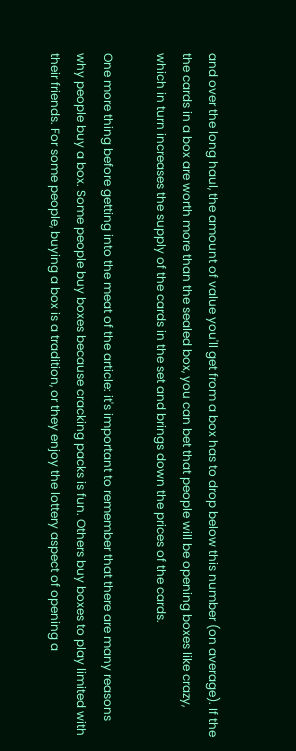and over the long haul, the amount of value you'll get from a box has to drop below this number (on average). If the the cards in a box are worth more than the sealed box, you can bet that people will be opening boxes like crazy, which in turn increases the supply of the cards in the set and brings down the prices of the cards.

One more thing before getting into the meat of the article: it's important to remember that there are many reasons why people buy a box. Some people buy boxes because cracking packs is fun. Others buy boxes to play limited with their friends. For some people, buying a box is a tradition, or they enjoy the lottery aspect of opening a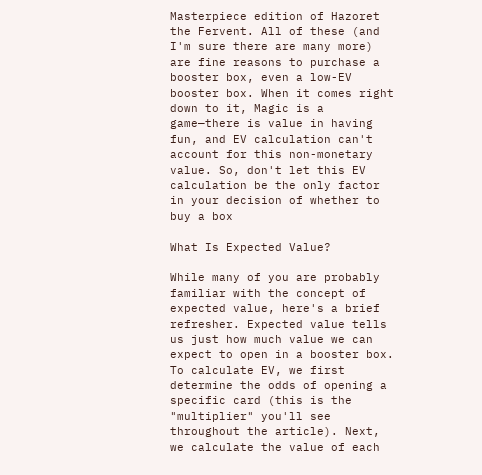Masterpiece edition of Hazoret the Fervent. All of these (and I'm sure there are many more) are fine reasons to purchase a booster box, even a low-EV booster box. When it comes right down to it, Magic is a game—there is value in having fun, and EV calculation can't account for this non-monetary value. So, don't let this EV calculation be the only factor in your decision of whether to buy a box

What Is Expected Value?

While many of you are probably familiar with the concept of expected value, here's a brief refresher. Expected value tells us just how much value we can expect to open in a booster box. To calculate EV, we first determine the odds of opening a specific card (this is the "multiplier" you'll see throughout the article). Next, we calculate the value of each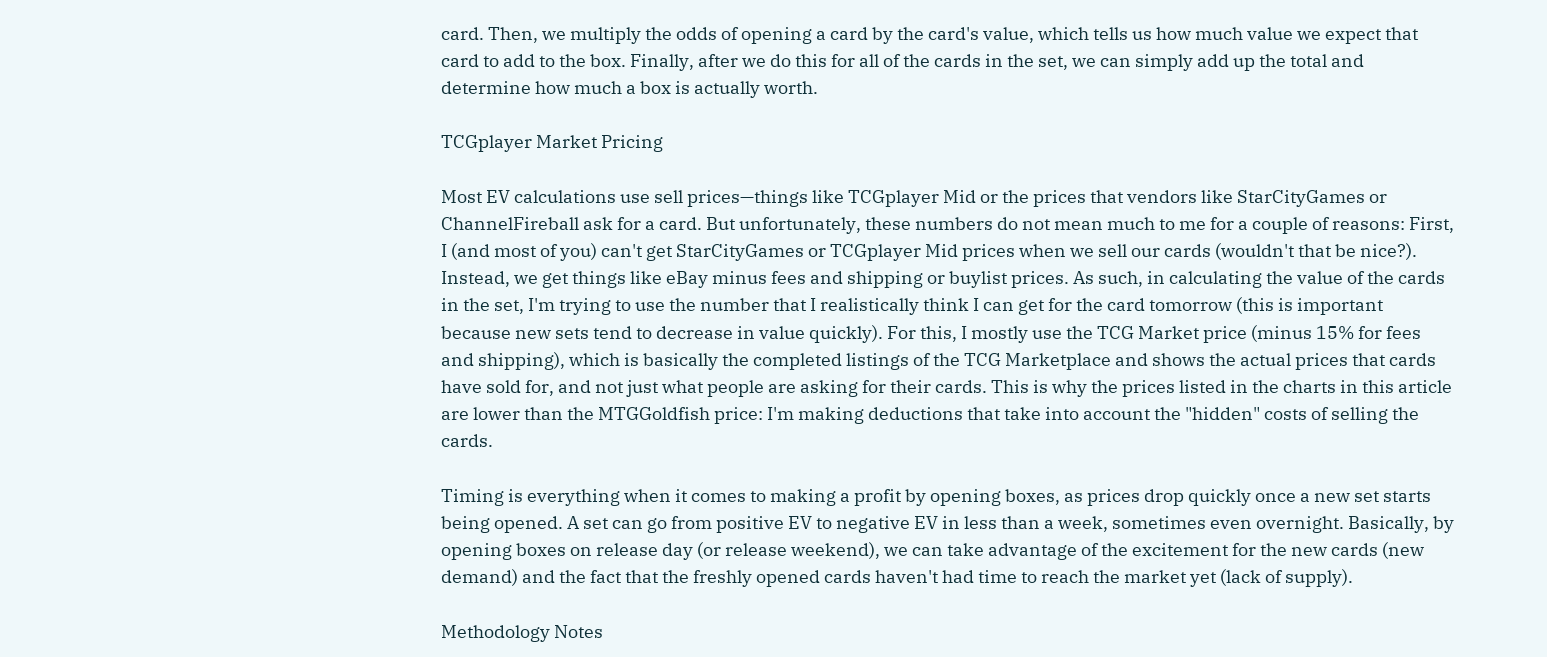card. Then, we multiply the odds of opening a card by the card's value, which tells us how much value we expect that card to add to the box. Finally, after we do this for all of the cards in the set, we can simply add up the total and determine how much a box is actually worth.

TCGplayer Market Pricing

Most EV calculations use sell prices—things like TCGplayer Mid or the prices that vendors like StarCityGames or ChannelFireball ask for a card. But unfortunately, these numbers do not mean much to me for a couple of reasons: First, I (and most of you) can't get StarCityGames or TCGplayer Mid prices when we sell our cards (wouldn't that be nice?). Instead, we get things like eBay minus fees and shipping or buylist prices. As such, in calculating the value of the cards in the set, I'm trying to use the number that I realistically think I can get for the card tomorrow (this is important because new sets tend to decrease in value quickly). For this, I mostly use the TCG Market price (minus 15% for fees and shipping), which is basically the completed listings of the TCG Marketplace and shows the actual prices that cards have sold for, and not just what people are asking for their cards. This is why the prices listed in the charts in this article are lower than the MTGGoldfish price: I'm making deductions that take into account the "hidden" costs of selling the cards.

Timing is everything when it comes to making a profit by opening boxes, as prices drop quickly once a new set starts being opened. A set can go from positive EV to negative EV in less than a week, sometimes even overnight. Basically, by opening boxes on release day (or release weekend), we can take advantage of the excitement for the new cards (new demand) and the fact that the freshly opened cards haven't had time to reach the market yet (lack of supply).

Methodology Notes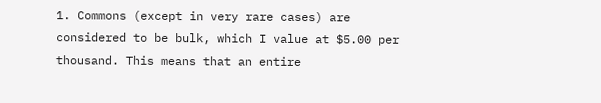1. Commons (except in very rare cases) are considered to be bulk, which I value at $5.00 per thousand. This means that an entire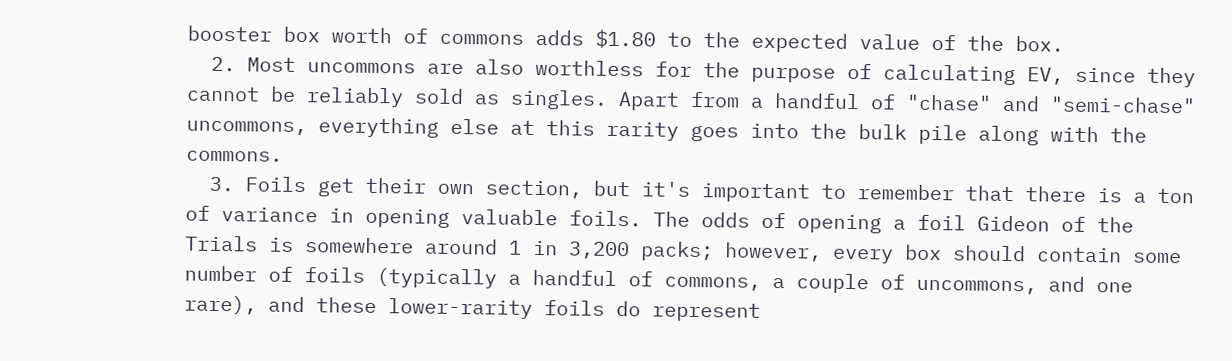booster box worth of commons adds $1.80 to the expected value of the box.
  2. Most uncommons are also worthless for the purpose of calculating EV, since they cannot be reliably sold as singles. Apart from a handful of "chase" and "semi-chase" uncommons, everything else at this rarity goes into the bulk pile along with the commons.
  3. Foils get their own section, but it's important to remember that there is a ton of variance in opening valuable foils. The odds of opening a foil Gideon of the Trials is somewhere around 1 in 3,200 packs; however, every box should contain some number of foils (typically a handful of commons, a couple of uncommons, and one rare), and these lower-rarity foils do represent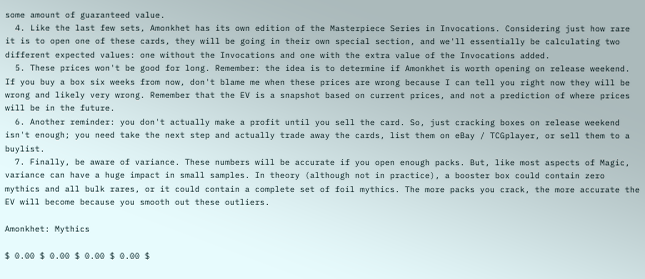some amount of guaranteed value.
  4. Like the last few sets, Amonkhet has its own edition of the Masterpiece Series in Invocations. Considering just how rare it is to open one of these cards, they will be going in their own special section, and we'll essentially be calculating two different expected values: one without the Invocations and one with the extra value of the Invocations added.
  5. These prices won't be good for long. Remember: the idea is to determine if Amonkhet is worth opening on release weekend. If you buy a box six weeks from now, don't blame me when these prices are wrong because I can tell you right now they will be wrong and likely very wrong. Remember that the EV is a snapshot based on current prices, and not a prediction of where prices will be in the future.
  6. Another reminder: you don't actually make a profit until you sell the card. So, just cracking boxes on release weekend isn't enough; you need take the next step and actually trade away the cards, list them on eBay / TCGplayer, or sell them to a buylist.
  7. Finally, be aware of variance. These numbers will be accurate if you open enough packs. But, like most aspects of Magic, variance can have a huge impact in small samples. In theory (although not in practice), a booster box could contain zero mythics and all bulk rares, or it could contain a complete set of foil mythics. The more packs you crack, the more accurate the EV will become because you smooth out these outliers.

Amonkhet: Mythics

$ 0.00 $ 0.00 $ 0.00 $ 0.00 $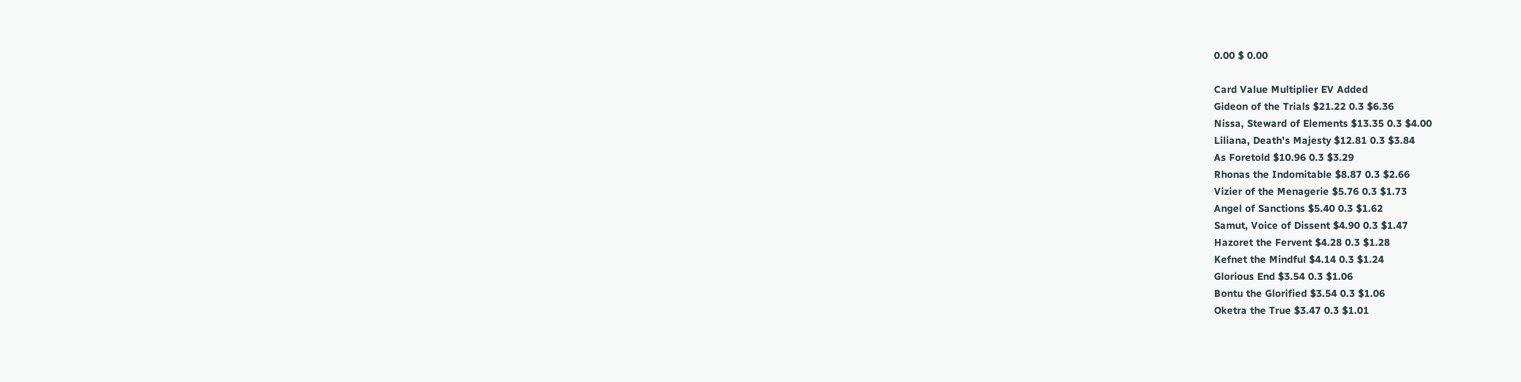0.00 $ 0.00

Card Value Multiplier EV Added
Gideon of the Trials $21.22 0.3 $6.36
Nissa, Steward of Elements $13.35 0.3 $4.00
Liliana, Death's Majesty $12.81 0.3 $3.84
As Foretold $10.96 0.3 $3.29
Rhonas the Indomitable $8.87 0.3 $2.66
Vizier of the Menagerie $5.76 0.3 $1.73
Angel of Sanctions $5.40 0.3 $1.62
Samut, Voice of Dissent $4.90 0.3 $1.47
Hazoret the Fervent $4.28 0.3 $1.28
Kefnet the Mindful $4.14 0.3 $1.24
Glorious End $3.54 0.3 $1.06
Bontu the Glorified $3.54 0.3 $1.06
Oketra the True $3.47 0.3 $1.01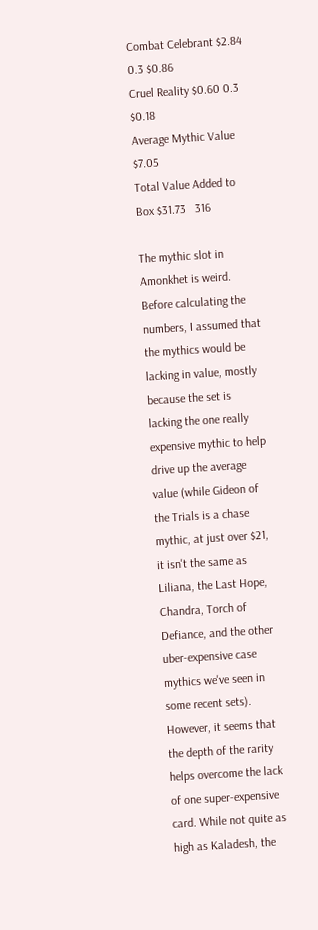Combat Celebrant $2.84 0.3 $0.86
Cruel Reality $0.60 0.3 $0.18
Average Mythic Value $7.05
Total Value Added to Box $31.73   316

The mythic slot in Amonkhet is weird. Before calculating the numbers, I assumed that the mythics would be lacking in value, mostly because the set is lacking the one really expensive mythic to help drive up the average value (while Gideon of the Trials is a chase mythic, at just over $21, it isn't the same as Liliana, the Last Hope, Chandra, Torch of Defiance, and the other uber-expensive case mythics we've seen in some recent sets). However, it seems that the depth of the rarity helps overcome the lack of one super-expensive card. While not quite as high as Kaladesh, the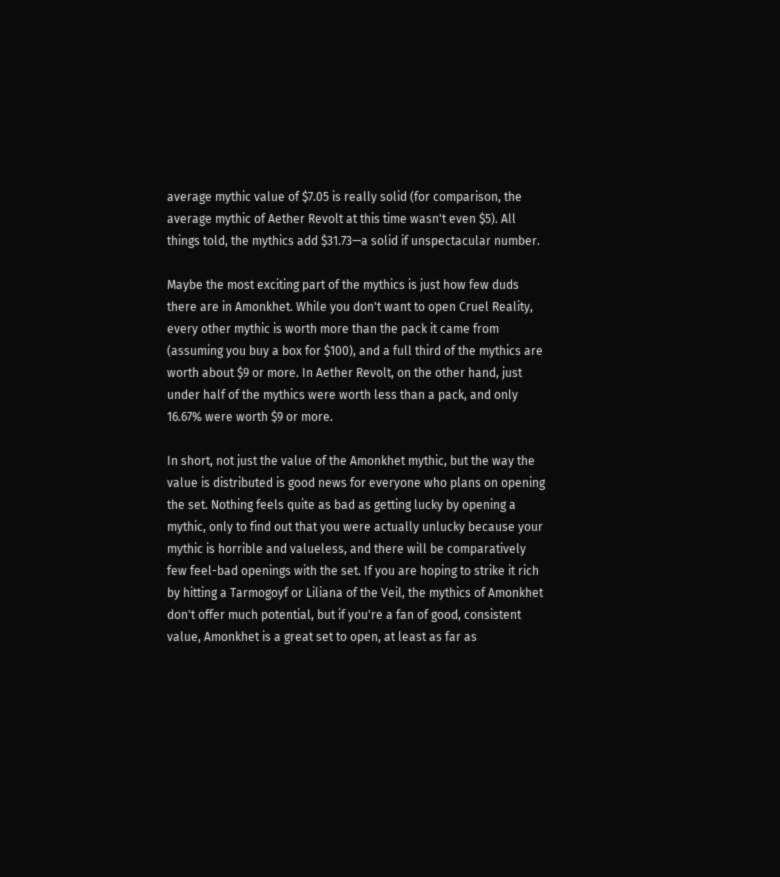average mythic value of $7.05 is really solid (for comparison, the average mythic of Aether Revolt at this time wasn't even $5). All things told, the mythics add $31.73—a solid if unspectacular number.

Maybe the most exciting part of the mythics is just how few duds there are in Amonkhet. While you don't want to open Cruel Reality, every other mythic is worth more than the pack it came from (assuming you buy a box for $100), and a full third of the mythics are worth about $9 or more. In Aether Revolt, on the other hand, just under half of the mythics were worth less than a pack, and only 16.67% were worth $9 or more.

In short, not just the value of the Amonkhet mythic, but the way the value is distributed is good news for everyone who plans on opening the set. Nothing feels quite as bad as getting lucky by opening a mythic, only to find out that you were actually unlucky because your mythic is horrible and valueless, and there will be comparatively few feel-bad openings with the set. If you are hoping to strike it rich by hitting a Tarmogoyf or Liliana of the Veil, the mythics of Amonkhet don't offer much potential, but if you're a fan of good, consistent value, Amonkhet is a great set to open, at least as far as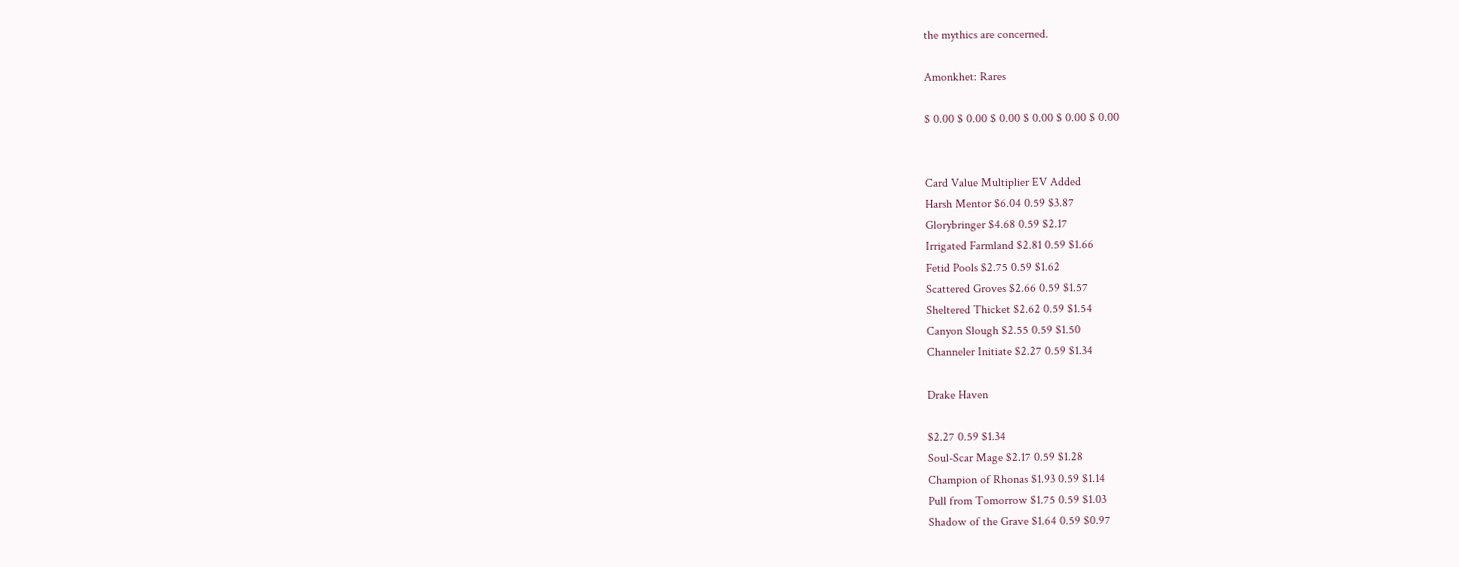the mythics are concerned.

Amonkhet: Rares

$ 0.00 $ 0.00 $ 0.00 $ 0.00 $ 0.00 $ 0.00


Card Value Multiplier EV Added
Harsh Mentor $6.04 0.59 $3.87
Glorybringer $4.68 0.59 $2.17
Irrigated Farmland $2.81 0.59 $1.66
Fetid Pools $2.75 0.59 $1.62
Scattered Groves $2.66 0.59 $1.57
Sheltered Thicket $2.62 0.59 $1.54
Canyon Slough $2.55 0.59 $1.50
Channeler Initiate $2.27 0.59 $1.34

Drake Haven

$2.27 0.59 $1.34
Soul-Scar Mage $2.17 0.59 $1.28
Champion of Rhonas $1.93 0.59 $1.14
Pull from Tomorrow $1.75 0.59 $1.03
Shadow of the Grave $1.64 0.59 $0.97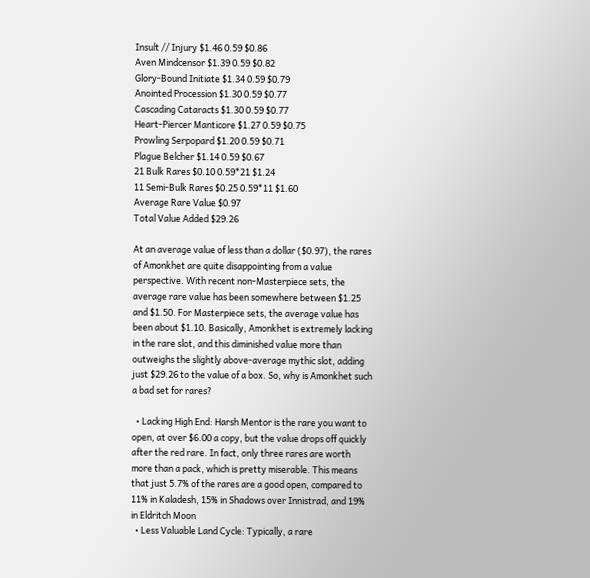Insult // Injury $1.46 0.59 $0.86
Aven Mindcensor $1.39 0.59 $0.82
Glory-Bound Initiate $1.34 0.59 $0.79
Anointed Procession $1.30 0.59 $0.77
Cascading Cataracts $1.30 0.59 $0.77
Heart-Piercer Manticore $1.27 0.59 $0.75
Prowling Serpopard $1.20 0.59 $0.71
Plague Belcher $1.14 0.59 $0.67
21 Bulk Rares $0.10 0.59*21 $1.24
11 Semi-Bulk Rares $0.25 0.59*11 $1.60
Average Rare Value $0.97
Total Value Added $29.26

At an average value of less than a dollar ($0.97), the rares of Amonkhet are quite disappointing from a value perspective. With recent non-Masterpiece sets, the average rare value has been somewhere between $1.25 and $1.50. For Masterpiece sets, the average value has been about $1.10. Basically, Amonkhet is extremely lacking in the rare slot, and this diminished value more than outweighs the slightly above-average mythic slot, adding just $29.26 to the value of a box. So, why is Amonkhet such a bad set for rares?

  • Lacking High End: Harsh Mentor is the rare you want to open, at over $6.00 a copy, but the value drops off quickly after the red rare. In fact, only three rares are worth more than a pack, which is pretty miserable. This means that just 5.7% of the rares are a good open, compared to 11% in Kaladesh, 15% in Shadows over Innistrad, and 19% in Eldritch Moon
  • Less Valuable Land Cycle: Typically, a rare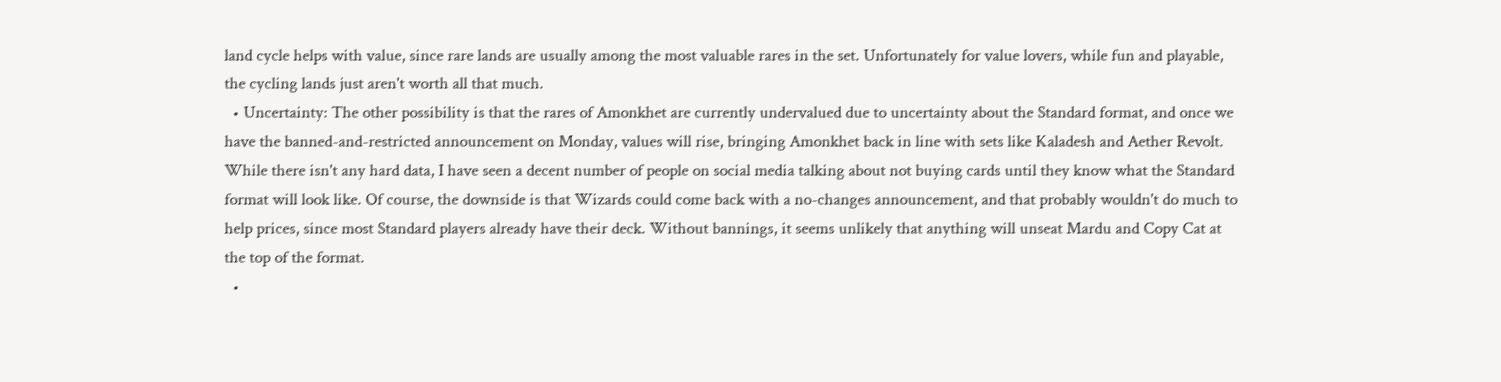land cycle helps with value, since rare lands are usually among the most valuable rares in the set. Unfortunately for value lovers, while fun and playable, the cycling lands just aren't worth all that much.
  • Uncertainty: The other possibility is that the rares of Amonkhet are currently undervalued due to uncertainty about the Standard format, and once we have the banned-and-restricted announcement on Monday, values will rise, bringing Amonkhet back in line with sets like Kaladesh and Aether Revolt. While there isn't any hard data, I have seen a decent number of people on social media talking about not buying cards until they know what the Standard format will look like. Of course, the downside is that Wizards could come back with a no-changes announcement, and that probably wouldn't do much to help prices, since most Standard players already have their deck. Without bannings, it seems unlikely that anything will unseat Mardu and Copy Cat at the top of the format.
  •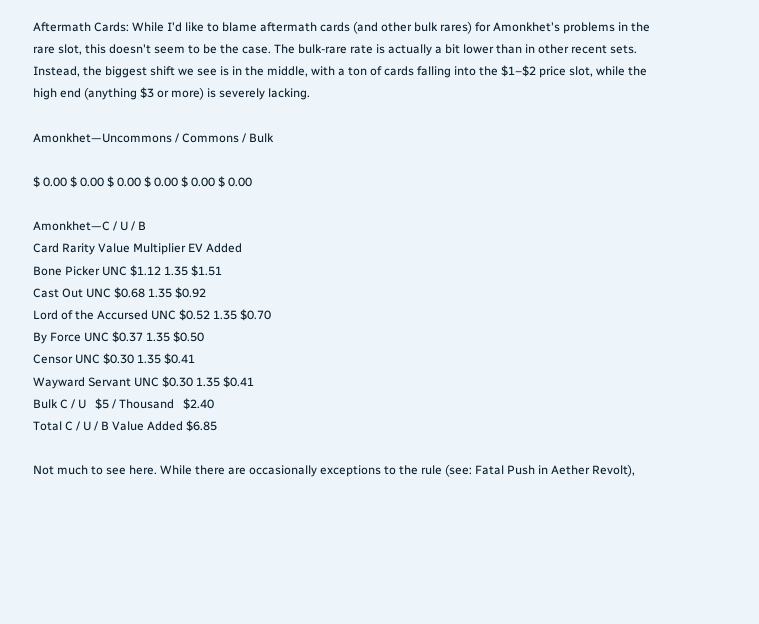Aftermath Cards: While I'd like to blame aftermath cards (and other bulk rares) for Amonkhet's problems in the rare slot, this doesn't seem to be the case. The bulk-rare rate is actually a bit lower than in other recent sets. Instead, the biggest shift we see is in the middle, with a ton of cards falling into the $1–$2 price slot, while the high end (anything $3 or more) is severely lacking.

Amonkhet—Uncommons / Commons / Bulk

$ 0.00 $ 0.00 $ 0.00 $ 0.00 $ 0.00 $ 0.00

Amonkhet—C / U / B
Card Rarity Value Multiplier EV Added
Bone Picker UNC $1.12 1.35 $1.51
Cast Out UNC $0.68 1.35 $0.92
Lord of the Accursed UNC $0.52 1.35 $0.70
By Force UNC $0.37 1.35 $0.50
Censor UNC $0.30 1.35 $0.41
Wayward Servant UNC $0.30 1.35 $0.41
Bulk C / U   $5 / Thousand   $2.40
Total C / U / B Value Added $6.85

Not much to see here. While there are occasionally exceptions to the rule (see: Fatal Push in Aether Revolt),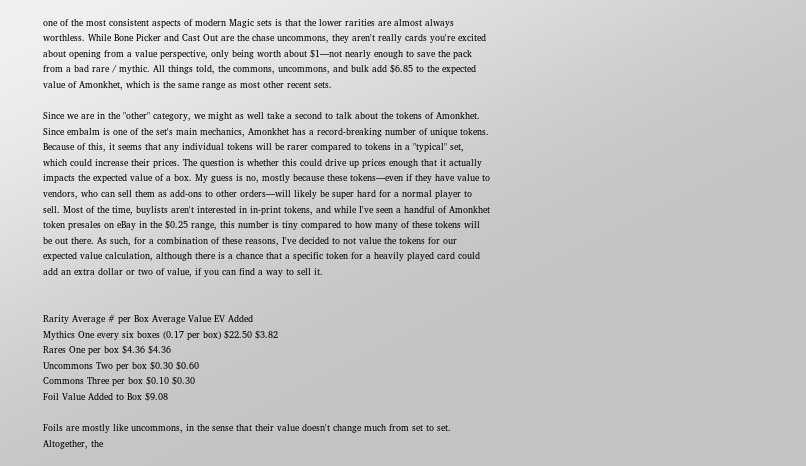one of the most consistent aspects of modern Magic sets is that the lower rarities are almost always worthless. While Bone Picker and Cast Out are the chase uncommons, they aren't really cards you're excited about opening from a value perspective, only being worth about $1—not nearly enough to save the pack from a bad rare / mythic. All things told, the commons, uncommons, and bulk add $6.85 to the expected value of Amonkhet, which is the same range as most other recent sets.

Since we are in the "other" category, we might as well take a second to talk about the tokens of Amonkhet. Since embalm is one of the set's main mechanics, Amonkhet has a record-breaking number of unique tokens. Because of this, it seems that any individual tokens will be rarer compared to tokens in a "typical" set, which could increase their prices. The question is whether this could drive up prices enough that it actually impacts the expected value of a box. My guess is no, mostly because these tokens—even if they have value to vendors, who can sell them as add-ons to other orders—will likely be super hard for a normal player to sell. Most of the time, buylists aren't interested in in-print tokens, and while I've seen a handful of Amonkhet token presales on eBay in the $0.25 range, this number is tiny compared to how many of these tokens will be out there. As such, for a combination of these reasons, I've decided to not value the tokens for our expected value calculation, although there is a chance that a specific token for a heavily played card could add an extra dollar or two of value, if you can find a way to sell it.


Rarity Average # per Box Average Value EV Added
Mythics One every six boxes (0.17 per box) $22.50 $3.82
Rares One per box $4.36 $4.36
Uncommons Two per box $0.30 $0.60
Commons Three per box $0.10 $0.30
Foil Value Added to Box $9.08

Foils are mostly like uncommons, in the sense that their value doesn't change much from set to set. Altogether, the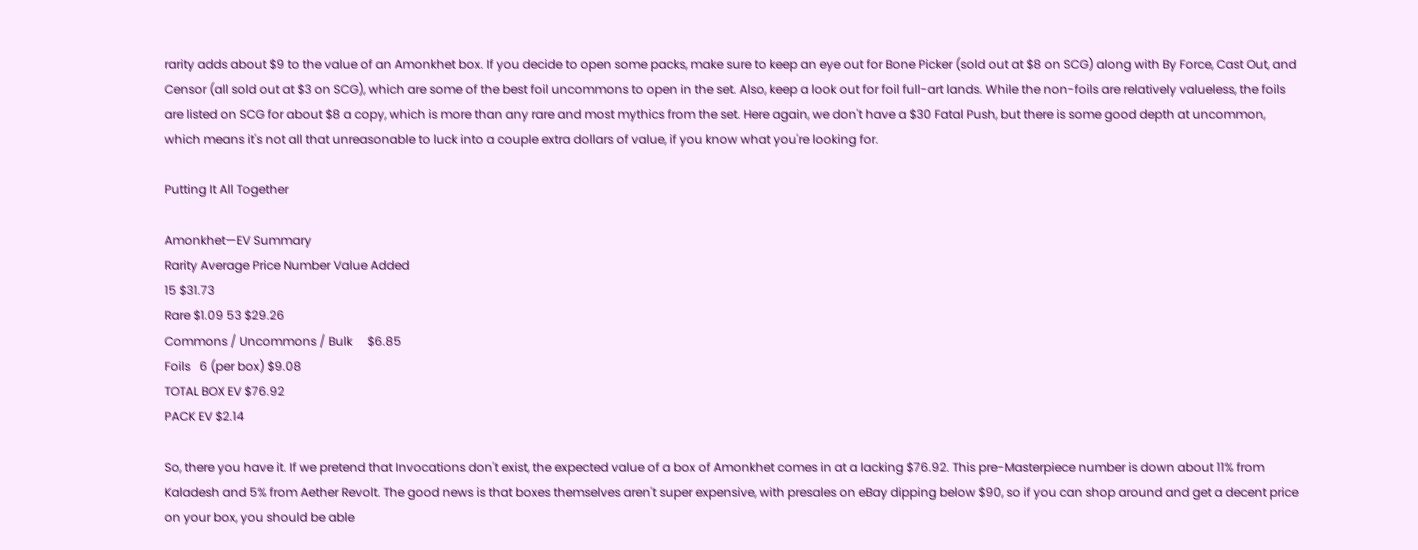rarity adds about $9 to the value of an Amonkhet box. If you decide to open some packs, make sure to keep an eye out for Bone Picker (sold out at $8 on SCG) along with By Force, Cast Out, and Censor (all sold out at $3 on SCG), which are some of the best foil uncommons to open in the set. Also, keep a look out for foil full-art lands. While the non-foils are relatively valueless, the foils are listed on SCG for about $8 a copy, which is more than any rare and most mythics from the set. Here again, we don't have a $30 Fatal Push, but there is some good depth at uncommon, which means it's not all that unreasonable to luck into a couple extra dollars of value, if you know what you're looking for.

Putting It All Together

Amonkhet—EV Summary
Rarity Average Price Number Value Added
15 $31.73
Rare $1.09 53 $29.26
Commons / Uncommons / Bulk     $6.85
Foils   6 (per box) $9.08
TOTAL BOX EV $76.92
PACK EV $2.14

So, there you have it. If we pretend that Invocations don't exist, the expected value of a box of Amonkhet comes in at a lacking $76.92. This pre-Masterpiece number is down about 11% from Kaladesh and 5% from Aether Revolt. The good news is that boxes themselves aren't super expensive, with presales on eBay dipping below $90, so if you can shop around and get a decent price on your box, you should be able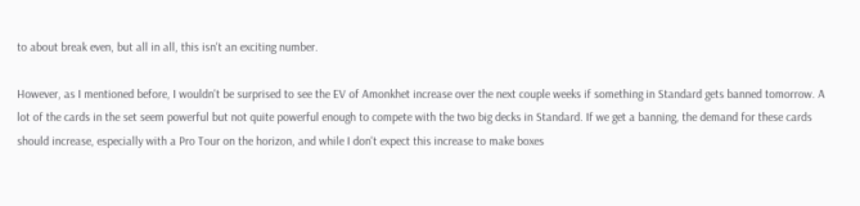to about break even, but all in all, this isn't an exciting number.

However, as I mentioned before, I wouldn't be surprised to see the EV of Amonkhet increase over the next couple weeks if something in Standard gets banned tomorrow. A lot of the cards in the set seem powerful but not quite powerful enough to compete with the two big decks in Standard. If we get a banning, the demand for these cards should increase, especially with a Pro Tour on the horizon, and while I don't expect this increase to make boxes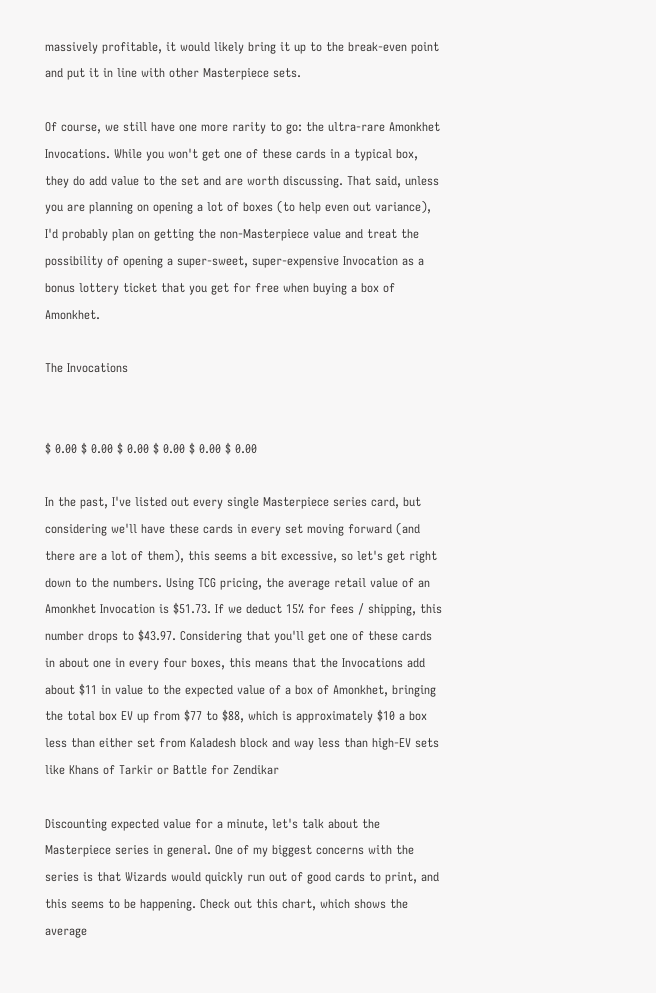massively profitable, it would likely bring it up to the break-even point and put it in line with other Masterpiece sets.

Of course, we still have one more rarity to go: the ultra-rare Amonkhet Invocations. While you won't get one of these cards in a typical box, they do add value to the set and are worth discussing. That said, unless you are planning on opening a lot of boxes (to help even out variance), I'd probably plan on getting the non-Masterpiece value and treat the possibility of opening a super-sweet, super-expensive Invocation as a bonus lottery ticket that you get for free when buying a box of Amonkhet.

The Invocations


$ 0.00 $ 0.00 $ 0.00 $ 0.00 $ 0.00 $ 0.00

In the past, I've listed out every single Masterpiece series card, but considering we'll have these cards in every set moving forward (and there are a lot of them), this seems a bit excessive, so let's get right down to the numbers. Using TCG pricing, the average retail value of an Amonkhet Invocation is $51.73. If we deduct 15% for fees / shipping, this number drops to $43.97. Considering that you'll get one of these cards in about one in every four boxes, this means that the Invocations add about $11 in value to the expected value of a box of Amonkhet, bringing the total box EV up from $77 to $88, which is approximately $10 a box less than either set from Kaladesh block and way less than high-EV sets like Khans of Tarkir or Battle for Zendikar

Discounting expected value for a minute, let's talk about the Masterpiece series in general. One of my biggest concerns with the series is that Wizards would quickly run out of good cards to print, and this seems to be happening. Check out this chart, which shows the average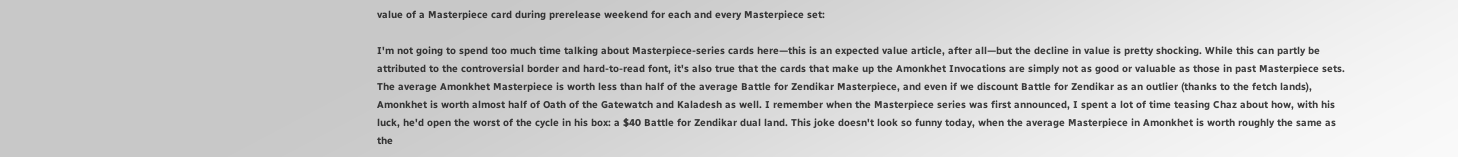value of a Masterpiece card during prerelease weekend for each and every Masterpiece set:

I'm not going to spend too much time talking about Masterpiece-series cards here—this is an expected value article, after all—but the decline in value is pretty shocking. While this can partly be attributed to the controversial border and hard-to-read font, it's also true that the cards that make up the Amonkhet Invocations are simply not as good or valuable as those in past Masterpiece sets. The average Amonkhet Masterpiece is worth less than half of the average Battle for Zendikar Masterpiece, and even if we discount Battle for Zendikar as an outlier (thanks to the fetch lands), Amonkhet is worth almost half of Oath of the Gatewatch and Kaladesh as well. I remember when the Masterpiece series was first announced, I spent a lot of time teasing Chaz about how, with his luck, he'd open the worst of the cycle in his box: a $40 Battle for Zendikar dual land. This joke doesn't look so funny today, when the average Masterpiece in Amonkhet is worth roughly the same as the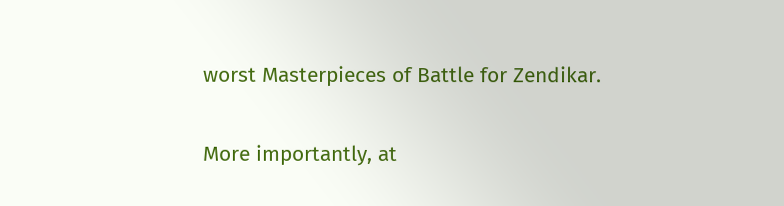worst Masterpieces of Battle for Zendikar.

More importantly, at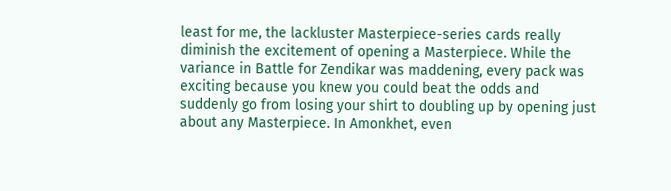least for me, the lackluster Masterpiece-series cards really diminish the excitement of opening a Masterpiece. While the variance in Battle for Zendikar was maddening, every pack was exciting because you knew you could beat the odds and suddenly go from losing your shirt to doubling up by opening just about any Masterpiece. In Amonkhet, even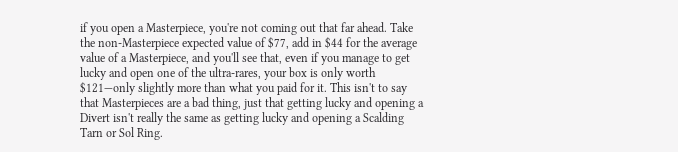if you open a Masterpiece, you're not coming out that far ahead. Take the non-Masterpiece expected value of $77, add in $44 for the average value of a Masterpiece, and you'll see that, even if you manage to get lucky and open one of the ultra-rares, your box is only worth $121—only slightly more than what you paid for it. This isn't to say that Masterpieces are a bad thing, just that getting lucky and opening a Divert isn't really the same as getting lucky and opening a Scalding Tarn or Sol Ring.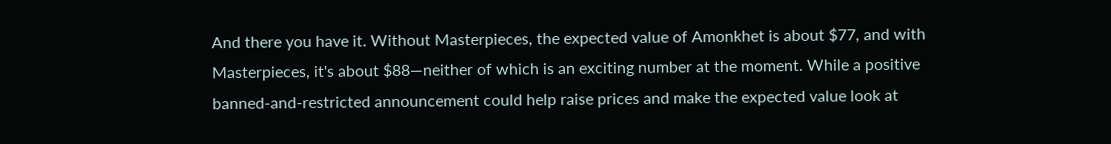And there you have it. Without Masterpieces, the expected value of Amonkhet is about $77, and with Masterpieces, it's about $88—neither of which is an exciting number at the moment. While a positive banned-and-restricted announcement could help raise prices and make the expected value look at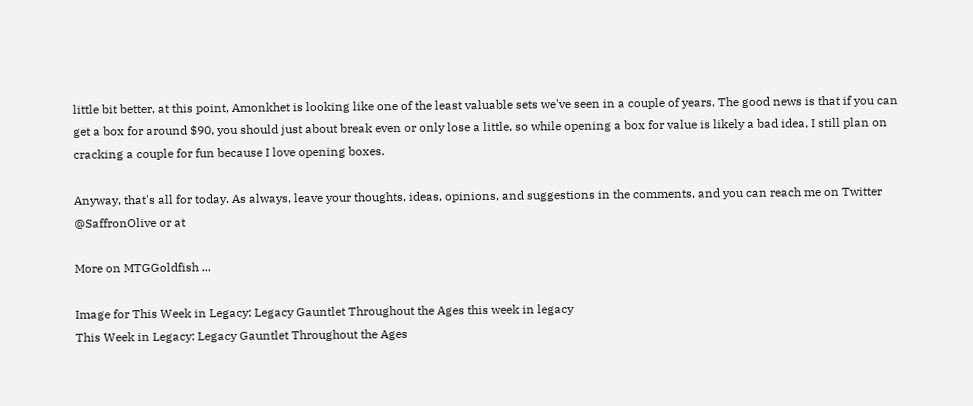little bit better, at this point, Amonkhet is looking like one of the least valuable sets we've seen in a couple of years. The good news is that if you can get a box for around $90, you should just about break even or only lose a little, so while opening a box for value is likely a bad idea, I still plan on cracking a couple for fun because I love opening boxes.

Anyway, that's all for today. As always, leave your thoughts, ideas, opinions, and suggestions in the comments, and you can reach me on Twitter @SaffronOlive or at

More on MTGGoldfish ...

Image for This Week in Legacy: Legacy Gauntlet Throughout the Ages this week in legacy
This Week in Legacy: Legacy Gauntlet Throughout the Ages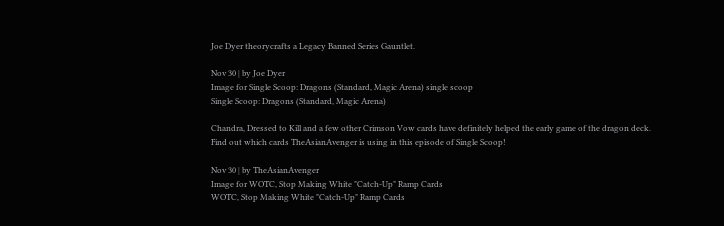Joe Dyer theorycrafts a Legacy Banned Series Gauntlet.

Nov 30 | by Joe Dyer
Image for Single Scoop: Dragons (Standard, Magic Arena) single scoop
Single Scoop: Dragons (Standard, Magic Arena)

Chandra, Dressed to Kill and a few other Crimson Vow cards have definitely helped the early game of the dragon deck. Find out which cards TheAsianAvenger is using in this episode of Single Scoop!

Nov 30 | by TheAsianAvenger
Image for WOTC, Stop Making White "Catch-Up" Ramp Cards
WOTC, Stop Making White "Catch-Up" Ramp Cards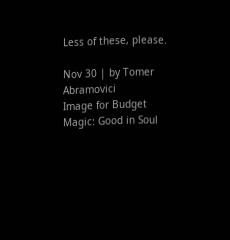Less of these, please.

Nov 30 | by Tomer Abramovici
Image for Budget Magic: Good in Soul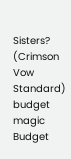Sisters? (Crimson Vow Standard) budget magic
Budget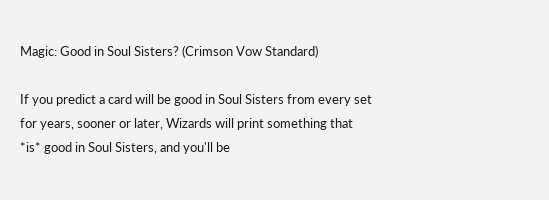Magic: Good in Soul Sisters? (Crimson Vow Standard)

If you predict a card will be good in Soul Sisters from every set for years, sooner or later, Wizards will print something that *is* good in Soul Sisters, and you'll be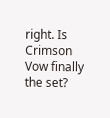right. Is Crimson Vow finally the set?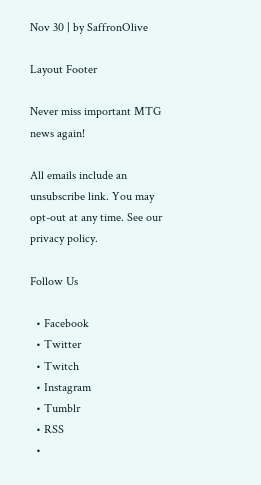Nov 30 | by SaffronOlive

Layout Footer

Never miss important MTG news again!

All emails include an unsubscribe link. You may opt-out at any time. See our privacy policy.

Follow Us

  • Facebook
  • Twitter
  • Twitch
  • Instagram
  • Tumblr
  • RSS
  •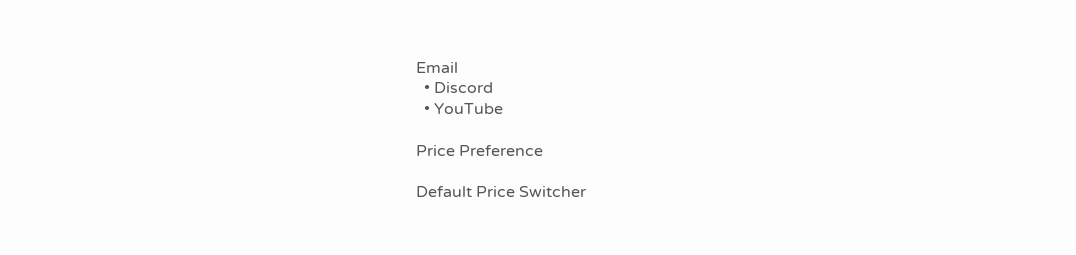Email
  • Discord
  • YouTube

Price Preference

Default Price Switcher